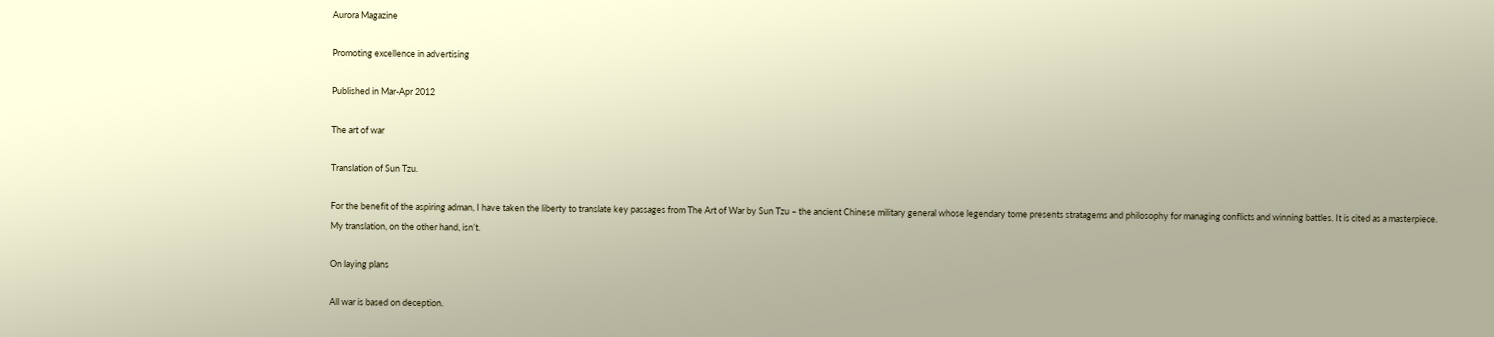Aurora Magazine

Promoting excellence in advertising

Published in Mar-Apr 2012

The art of war

Translation of Sun Tzu.

For the benefit of the aspiring adman, I have taken the liberty to translate key passages from The Art of War by Sun Tzu – the ancient Chinese military general whose legendary tome presents stratagems and philosophy for managing conflicts and winning battles. It is cited as a masterpiece. My translation, on the other hand, isn’t.

On laying plans

All war is based on deception.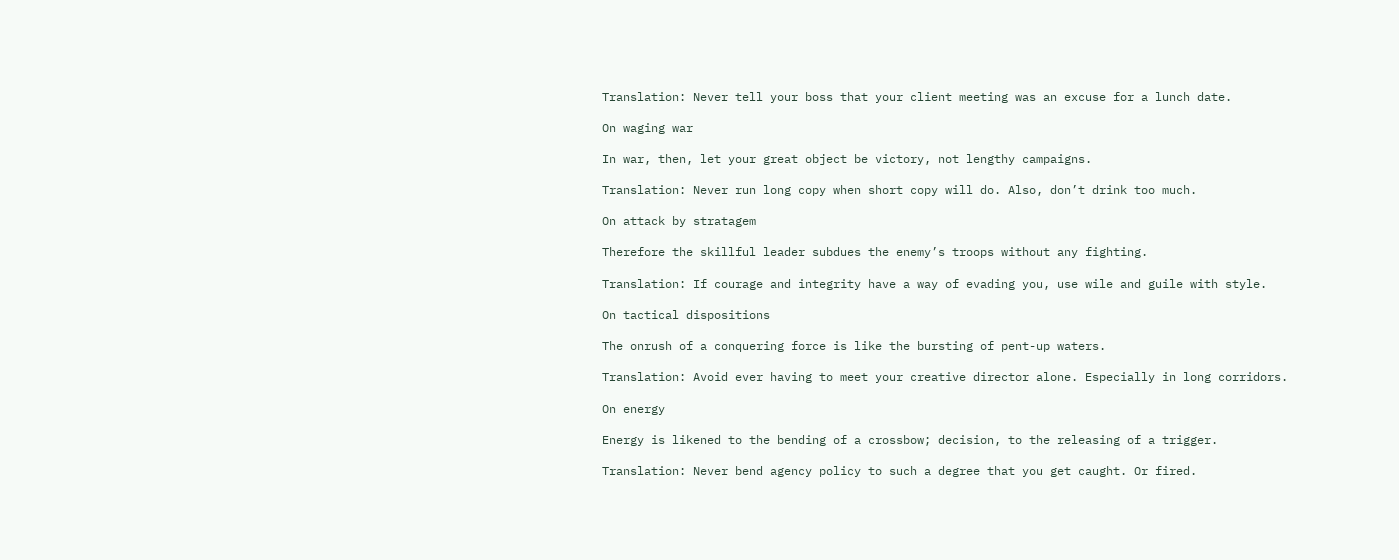Translation: Never tell your boss that your client meeting was an excuse for a lunch date.

On waging war

In war, then, let your great object be victory, not lengthy campaigns.

Translation: Never run long copy when short copy will do. Also, don’t drink too much.

On attack by stratagem

Therefore the skillful leader subdues the enemy’s troops without any fighting.

Translation: If courage and integrity have a way of evading you, use wile and guile with style.

On tactical dispositions

The onrush of a conquering force is like the bursting of pent-up waters.

Translation: Avoid ever having to meet your creative director alone. Especially in long corridors.

On energy

Energy is likened to the bending of a crossbow; decision, to the releasing of a trigger.

Translation: Never bend agency policy to such a degree that you get caught. Or fired.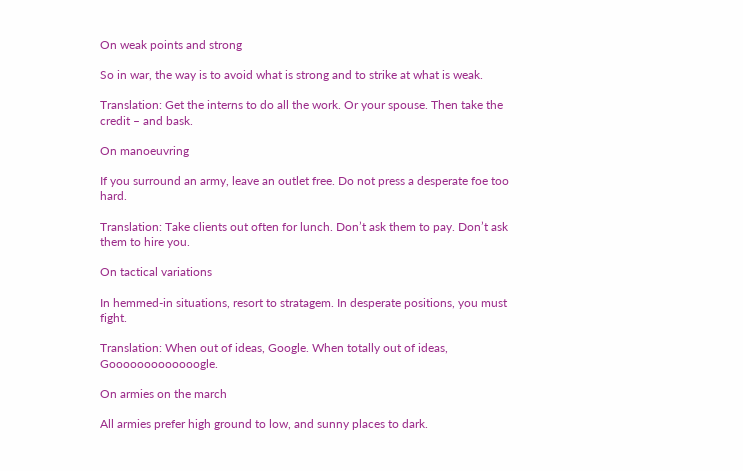On weak points and strong

So in war, the way is to avoid what is strong and to strike at what is weak.

Translation: Get the interns to do all the work. Or your spouse. Then take the credit – and bask.

On manoeuvring

If you surround an army, leave an outlet free. Do not press a desperate foe too hard.

Translation: Take clients out often for lunch. Don’t ask them to pay. Don’t ask them to hire you.

On tactical variations

In hemmed-in situations, resort to stratagem. In desperate positions, you must fight.

Translation: When out of ideas, Google. When totally out of ideas, Gooooooooooooogle.

On armies on the march

All armies prefer high ground to low, and sunny places to dark.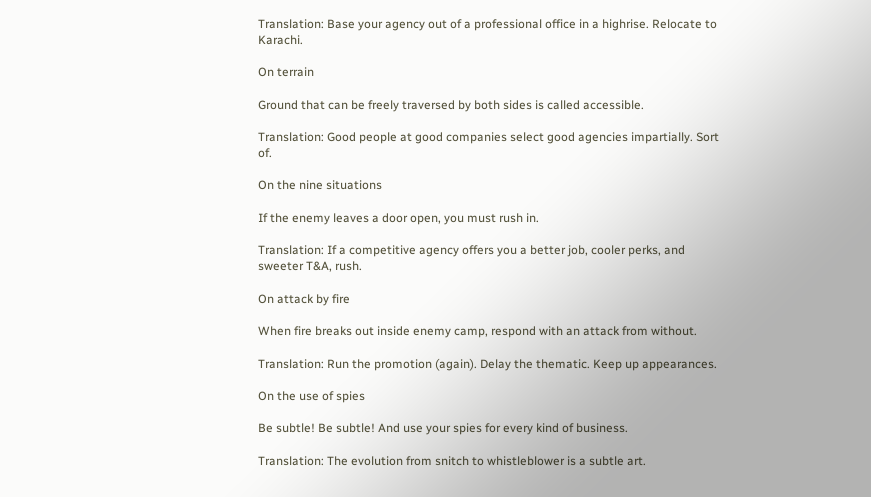Translation: Base your agency out of a professional office in a highrise. Relocate to Karachi.

On terrain

Ground that can be freely traversed by both sides is called accessible.

Translation: Good people at good companies select good agencies impartially. Sort of.

On the nine situations

If the enemy leaves a door open, you must rush in.

Translation: If a competitive agency offers you a better job, cooler perks, and sweeter T&A, rush.

On attack by fire

When fire breaks out inside enemy camp, respond with an attack from without.

Translation: Run the promotion (again). Delay the thematic. Keep up appearances.

On the use of spies

Be subtle! Be subtle! And use your spies for every kind of business.

Translation: The evolution from snitch to whistleblower is a subtle art.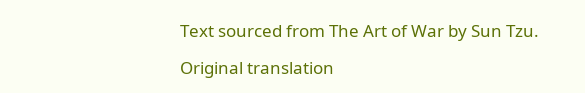Text sourced from The Art of War by Sun Tzu.

Original translation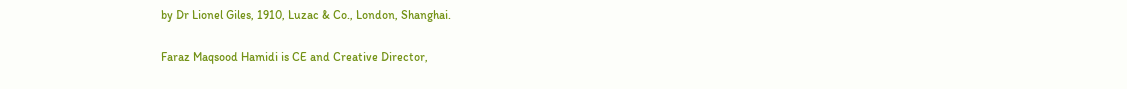by Dr Lionel Giles, 1910, Luzac & Co., London, Shanghai.

Faraz Maqsood Hamidi is CE and Creative Director,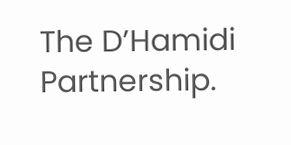The D’Hamidi Partnership.